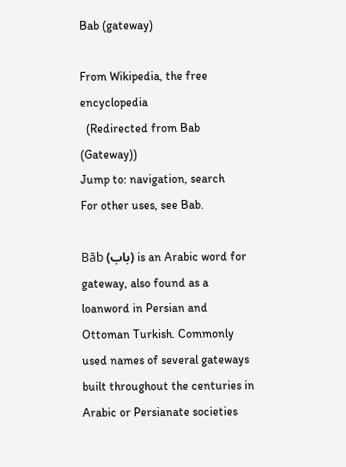Bab (gateway)

From Wikipedia, the free encyclopedia
  (Redirected from Bab (Gateway))
Jump to: navigation, search
For other uses, see Bab.

Bāb (باب) is an Arabic word for gateway, also found as a loanword in Persian and Ottoman Turkish. Commonly used names of several gateways built throughout the centuries in Arabic or Persianate societies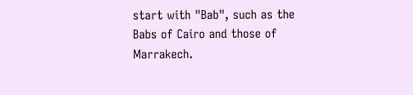start with "Bab", such as the Babs of Cairo and those of Marrakech.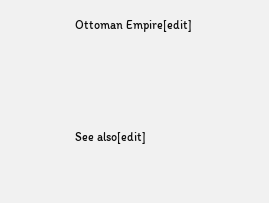Ottoman Empire[edit]




See also[edit]